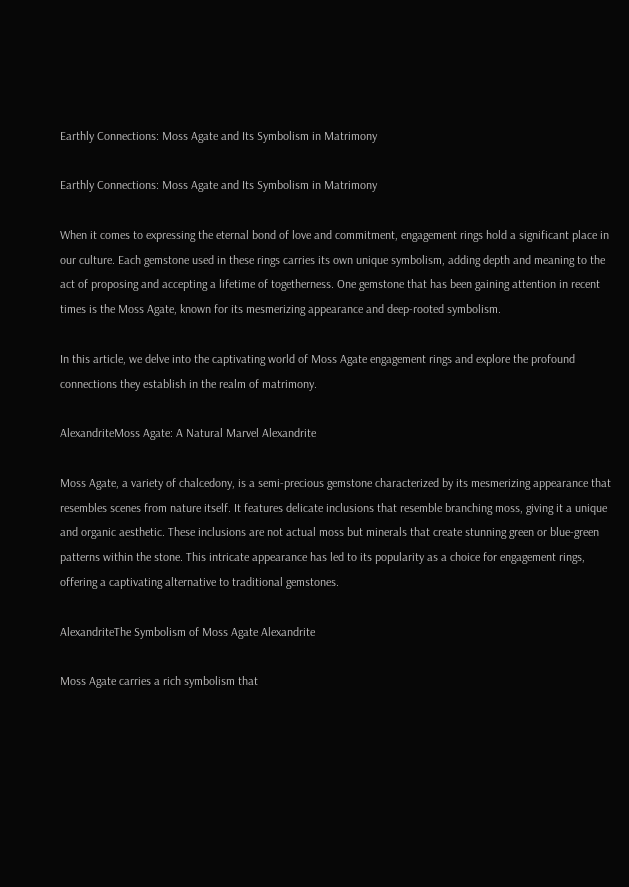Earthly Connections: Moss Agate and Its Symbolism in Matrimony

Earthly Connections: Moss Agate and Its Symbolism in Matrimony

When it comes to expressing the eternal bond of love and commitment, engagement rings hold a significant place in our culture. Each gemstone used in these rings carries its own unique symbolism, adding depth and meaning to the act of proposing and accepting a lifetime of togetherness. One gemstone that has been gaining attention in recent times is the Moss Agate, known for its mesmerizing appearance and deep-rooted symbolism.

In this article, we delve into the captivating world of Moss Agate engagement rings and explore the profound connections they establish in the realm of matrimony.

AlexandriteMoss Agate: A Natural Marvel Alexandrite

Moss Agate, a variety of chalcedony, is a semi-precious gemstone characterized by its mesmerizing appearance that resembles scenes from nature itself. It features delicate inclusions that resemble branching moss, giving it a unique and organic aesthetic. These inclusions are not actual moss but minerals that create stunning green or blue-green patterns within the stone. This intricate appearance has led to its popularity as a choice for engagement rings, offering a captivating alternative to traditional gemstones.

AlexandriteThe Symbolism of Moss Agate Alexandrite

Moss Agate carries a rich symbolism that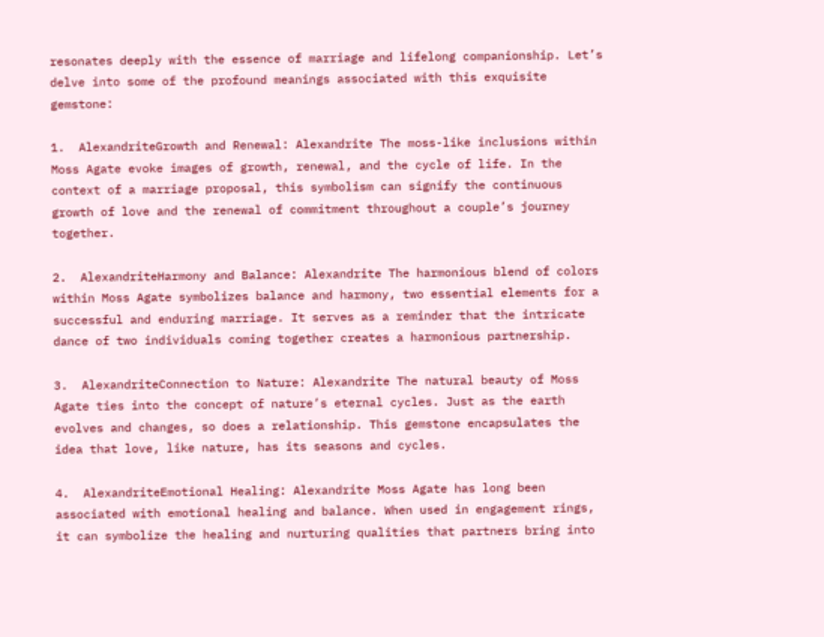resonates deeply with the essence of marriage and lifelong companionship. Let’s delve into some of the profound meanings associated with this exquisite gemstone:

1.  AlexandriteGrowth and Renewal: Alexandrite The moss-like inclusions within Moss Agate evoke images of growth, renewal, and the cycle of life. In the context of a marriage proposal, this symbolism can signify the continuous growth of love and the renewal of commitment throughout a couple’s journey together.

2.  AlexandriteHarmony and Balance: Alexandrite The harmonious blend of colors within Moss Agate symbolizes balance and harmony, two essential elements for a successful and enduring marriage. It serves as a reminder that the intricate dance of two individuals coming together creates a harmonious partnership.

3.  AlexandriteConnection to Nature: Alexandrite The natural beauty of Moss Agate ties into the concept of nature’s eternal cycles. Just as the earth evolves and changes, so does a relationship. This gemstone encapsulates the idea that love, like nature, has its seasons and cycles.

4.  AlexandriteEmotional Healing: Alexandrite Moss Agate has long been associated with emotional healing and balance. When used in engagement rings, it can symbolize the healing and nurturing qualities that partners bring into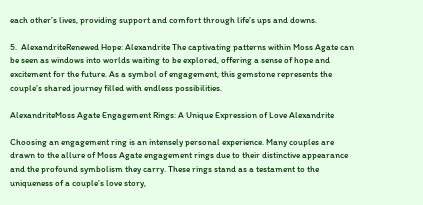each other’s lives, providing support and comfort through life’s ups and downs.

5.  AlexandriteRenewed Hope: Alexandrite The captivating patterns within Moss Agate can be seen as windows into worlds waiting to be explored, offering a sense of hope and excitement for the future. As a symbol of engagement, this gemstone represents the couple’s shared journey filled with endless possibilities.

AlexandriteMoss Agate Engagement Rings: A Unique Expression of Love Alexandrite

Choosing an engagement ring is an intensely personal experience. Many couples are drawn to the allure of Moss Agate engagement rings due to their distinctive appearance and the profound symbolism they carry. These rings stand as a testament to the uniqueness of a couple’s love story,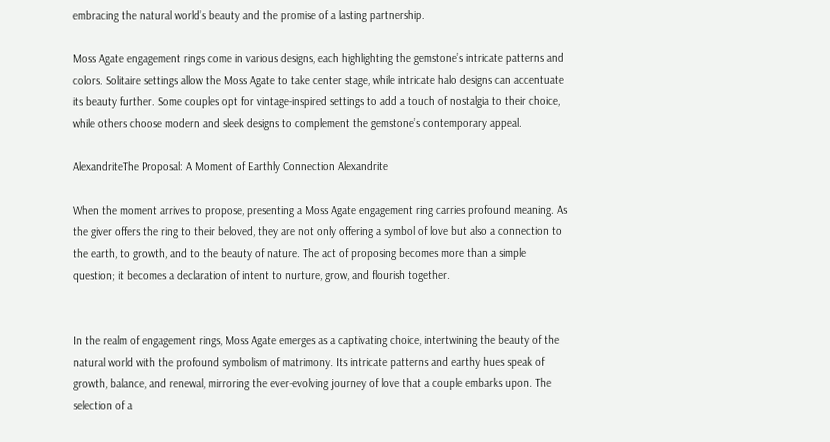embracing the natural world’s beauty and the promise of a lasting partnership.

Moss Agate engagement rings come in various designs, each highlighting the gemstone’s intricate patterns and colors. Solitaire settings allow the Moss Agate to take center stage, while intricate halo designs can accentuate its beauty further. Some couples opt for vintage-inspired settings to add a touch of nostalgia to their choice, while others choose modern and sleek designs to complement the gemstone’s contemporary appeal.

AlexandriteThe Proposal: A Moment of Earthly Connection Alexandrite

When the moment arrives to propose, presenting a Moss Agate engagement ring carries profound meaning. As the giver offers the ring to their beloved, they are not only offering a symbol of love but also a connection to the earth, to growth, and to the beauty of nature. The act of proposing becomes more than a simple question; it becomes a declaration of intent to nurture, grow, and flourish together.


In the realm of engagement rings, Moss Agate emerges as a captivating choice, intertwining the beauty of the natural world with the profound symbolism of matrimony. Its intricate patterns and earthy hues speak of growth, balance, and renewal, mirroring the ever-evolving journey of love that a couple embarks upon. The selection of a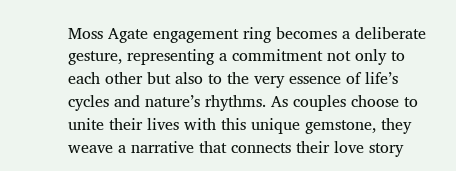Moss Agate engagement ring becomes a deliberate gesture, representing a commitment not only to each other but also to the very essence of life’s cycles and nature’s rhythms. As couples choose to unite their lives with this unique gemstone, they weave a narrative that connects their love story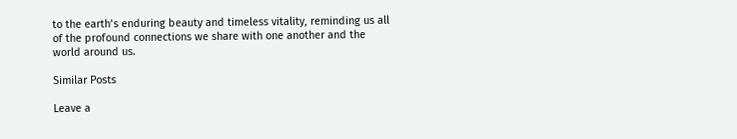to the earth’s enduring beauty and timeless vitality, reminding us all of the profound connections we share with one another and the world around us.

Similar Posts

Leave a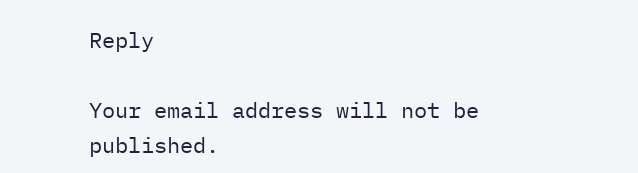Reply

Your email address will not be published.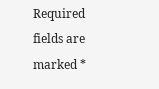Required fields are marked *